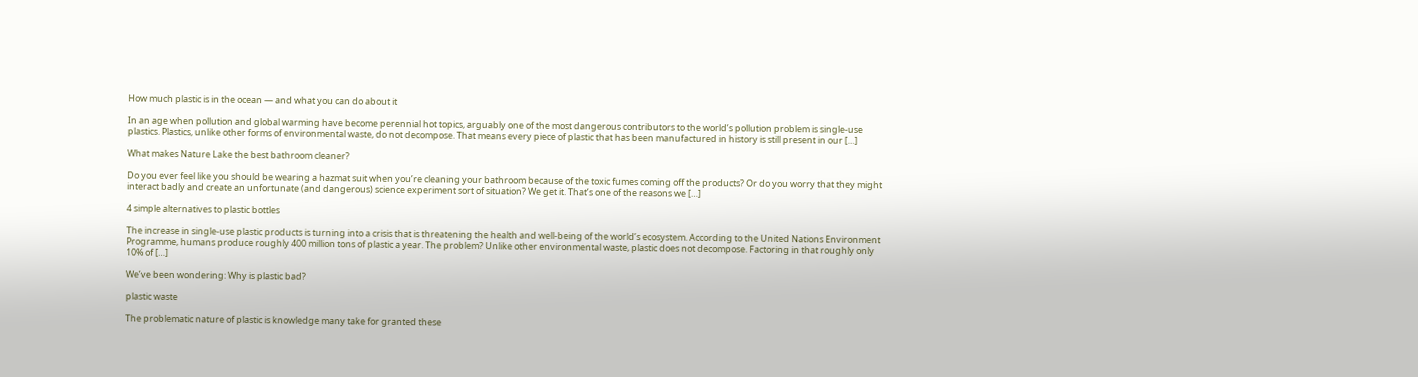How much plastic is in the ocean — and what you can do about it

In an age when pollution and global warming have become perennial hot topics, arguably one of the most dangerous contributors to the world’s pollution problem is single-use plastics. Plastics, unlike other forms of environmental waste, do not decompose. That means every piece of plastic that has been manufactured in history is still present in our […]

What makes Nature Lake the best bathroom cleaner?

Do you ever feel like you should be wearing a hazmat suit when you’re cleaning your bathroom because of the toxic fumes coming off the products? Or do you worry that they might interact badly and create an unfortunate (and dangerous) science experiment sort of situation? We get it. That’s one of the reasons we […]

4 simple alternatives to plastic bottles

The increase in single-use plastic products is turning into a crisis that is threatening the health and well-being of the world’s ecosystem. According to the United Nations Environment Programme, humans produce roughly 400 million tons of plastic a year. The problem? Unlike other environmental waste, plastic does not decompose. Factoring in that roughly only 10% of […]

We’ve been wondering: Why is plastic bad?

plastic waste

The problematic nature of plastic is knowledge many take for granted these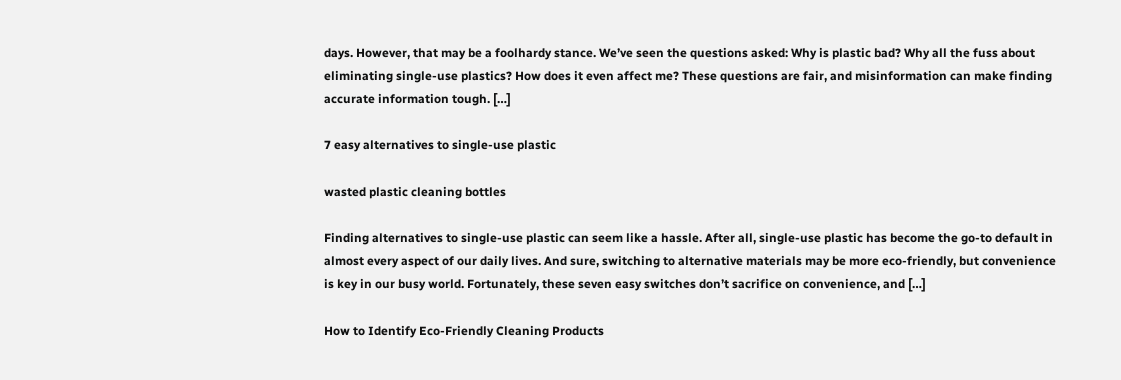days. However, that may be a foolhardy stance. We’ve seen the questions asked: Why is plastic bad? Why all the fuss about eliminating single-use plastics? How does it even affect me? These questions are fair, and misinformation can make finding accurate information tough. […]

7 easy alternatives to single-use plastic

wasted plastic cleaning bottles

Finding alternatives to single-use plastic can seem like a hassle. After all, single-use plastic has become the go-to default in almost every aspect of our daily lives. And sure, switching to alternative materials may be more eco-friendly, but convenience is key in our busy world. Fortunately, these seven easy switches don’t sacrifice on convenience, and […]

How to Identify Eco-Friendly Cleaning Products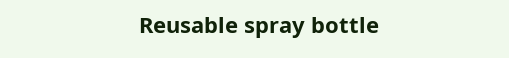Reusable spray bottle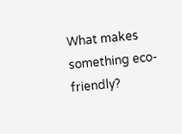What makes something eco-friendly?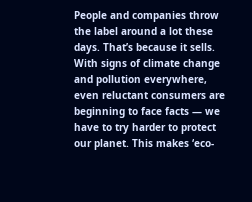People and companies throw the label around a lot these days. That’s because it sells. With signs of climate change and pollution everywhere, even reluctant consumers are beginning to face facts — we have to try harder to protect our planet. This makes ‘eco-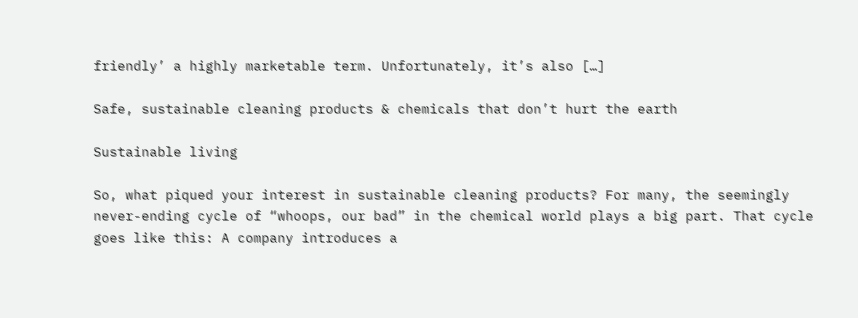friendly’ a highly marketable term. Unfortunately, it’s also […]

Safe, sustainable cleaning products & chemicals that don’t hurt the earth

Sustainable living

So, what piqued your interest in sustainable cleaning products? For many, the seemingly never-ending cycle of “whoops, our bad” in the chemical world plays a big part. That cycle goes like this: A company introduces a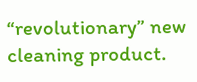“revolutionary” new cleaning product.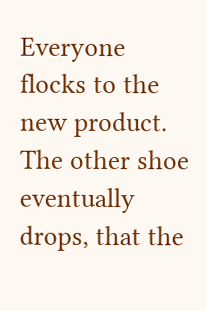Everyone flocks to the new product. The other shoe eventually drops, that the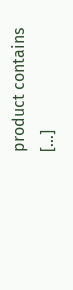product contains […]